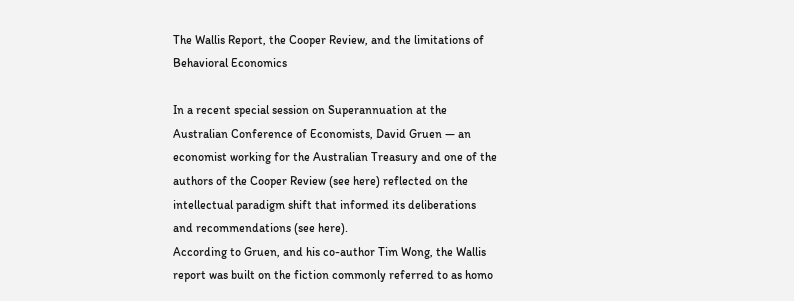The Wallis Report, the Cooper Review, and the limitations of Behavioral Economics

In a recent special session on Superannuation at the Australian Conference of Economists, David Gruen — an economist working for the Australian Treasury and one of the authors of the Cooper Review (see here) reflected on the intellectual paradigm shift that informed its deliberations and recommendations (see here).
According to Gruen, and his co-author Tim Wong, the Wallis report was built on the fiction commonly referred to as homo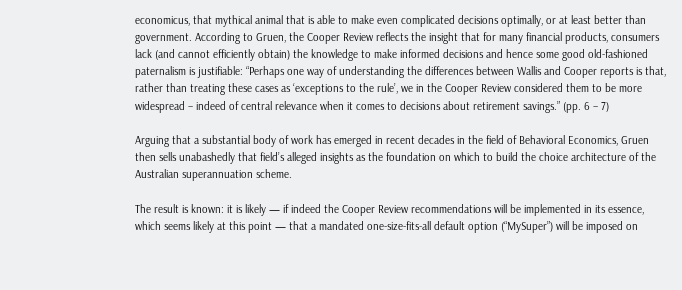economicus, that mythical animal that is able to make even complicated decisions optimally, or at least better than government. According to Gruen, the Cooper Review reflects the insight that for many financial products, consumers lack (and cannot efficiently obtain) the knowledge to make informed decisions and hence some good old-fashioned paternalism is justifiable: “Perhaps one way of understanding the differences between Wallis and Cooper reports is that, rather than treating these cases as ‘exceptions to the rule’, we in the Cooper Review considered them to be more widespread – indeed of central relevance when it comes to decisions about retirement savings.” (pp. 6 – 7)

Arguing that a substantial body of work has emerged in recent decades in the field of Behavioral Economics, Gruen then sells unabashedly that field’s alleged insights as the foundation on which to build the choice architecture of the Australian superannuation scheme.

The result is known: it is likely — if indeed the Cooper Review recommendations will be implemented in its essence, which seems likely at this point — that a mandated one-size-fits-all default option (“MySuper”) will be imposed on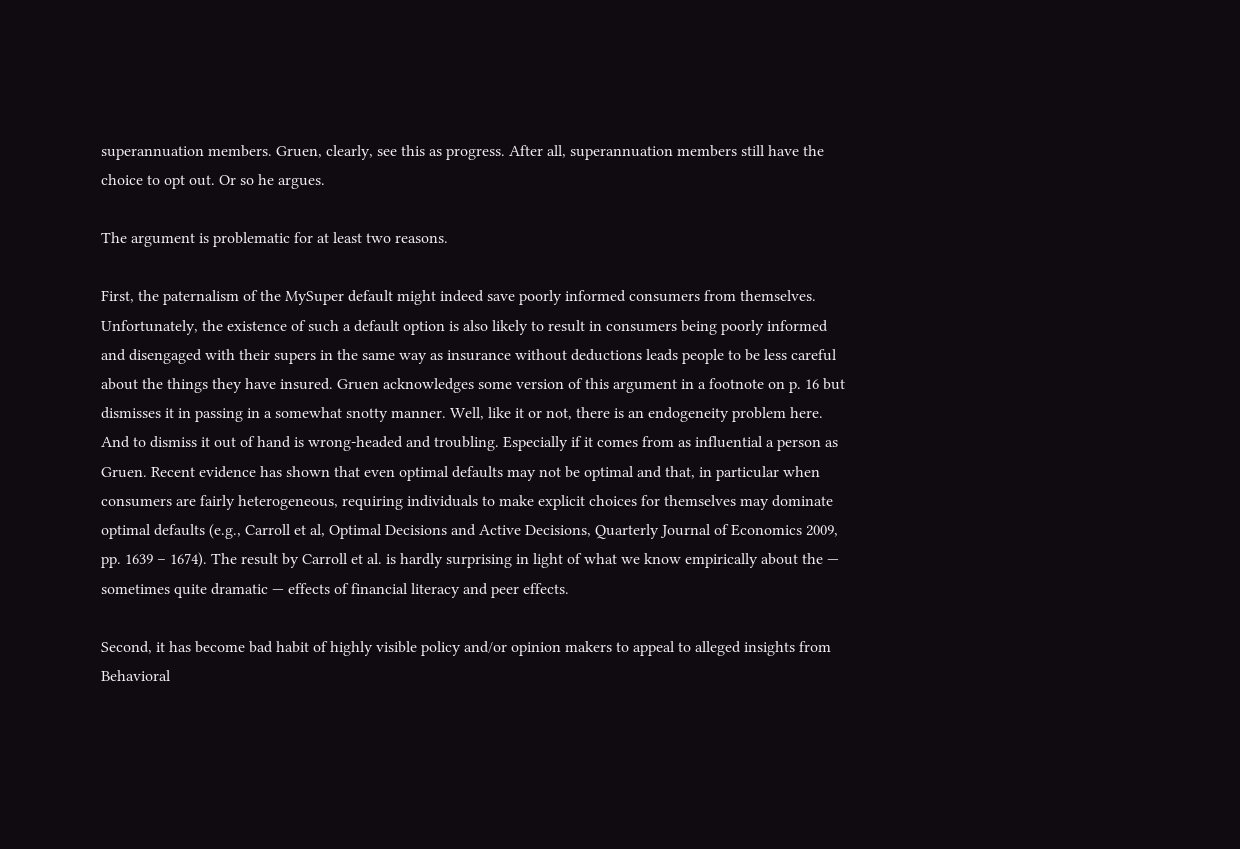superannuation members. Gruen, clearly, see this as progress. After all, superannuation members still have the choice to opt out. Or so he argues.

The argument is problematic for at least two reasons.

First, the paternalism of the MySuper default might indeed save poorly informed consumers from themselves. Unfortunately, the existence of such a default option is also likely to result in consumers being poorly informed and disengaged with their supers in the same way as insurance without deductions leads people to be less careful about the things they have insured. Gruen acknowledges some version of this argument in a footnote on p. 16 but dismisses it in passing in a somewhat snotty manner. Well, like it or not, there is an endogeneity problem here. And to dismiss it out of hand is wrong-headed and troubling. Especially if it comes from as influential a person as Gruen. Recent evidence has shown that even optimal defaults may not be optimal and that, in particular when consumers are fairly heterogeneous, requiring individuals to make explicit choices for themselves may dominate optimal defaults (e.g., Carroll et al, Optimal Decisions and Active Decisions, Quarterly Journal of Economics 2009, pp. 1639 – 1674). The result by Carroll et al. is hardly surprising in light of what we know empirically about the — sometimes quite dramatic — effects of financial literacy and peer effects.

Second, it has become bad habit of highly visible policy and/or opinion makers to appeal to alleged insights from Behavioral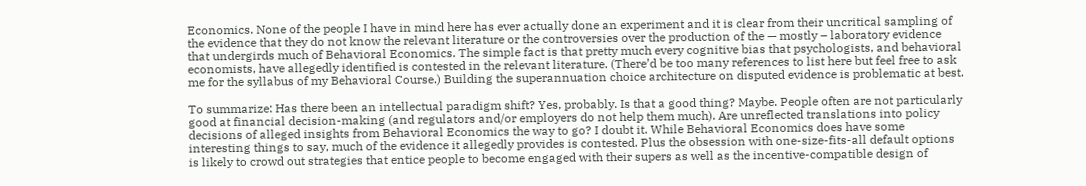Economics. None of the people I have in mind here has ever actually done an experiment and it is clear from their uncritical sampling of the evidence that they do not know the relevant literature or the controversies over the production of the — mostly – laboratory evidence that undergirds much of Behavioral Economics. The simple fact is that pretty much every cognitive bias that psychologists, and behavioral economists, have allegedly identified is contested in the relevant literature. (There’d be too many references to list here but feel free to ask me for the syllabus of my Behavioral Course.) Building the superannuation choice architecture on disputed evidence is problematic at best.

To summarize: Has there been an intellectual paradigm shift? Yes, probably. Is that a good thing? Maybe. People often are not particularly good at financial decision-making (and regulators and/or employers do not help them much). Are unreflected translations into policy decisions of alleged insights from Behavioral Economics the way to go? I doubt it. While Behavioral Economics does have some interesting things to say, much of the evidence it allegedly provides is contested. Plus the obsession with one-size-fits-all default options is likely to crowd out strategies that entice people to become engaged with their supers as well as the incentive-compatible design of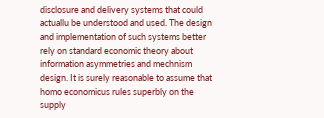disclosure and delivery systems that could actuallu be understood and used. The design and implementation of such systems better rely on standard economic theory about information asymmetries and mechnism design. It is surely reasonable to assume that homo economicus rules superbly on the supply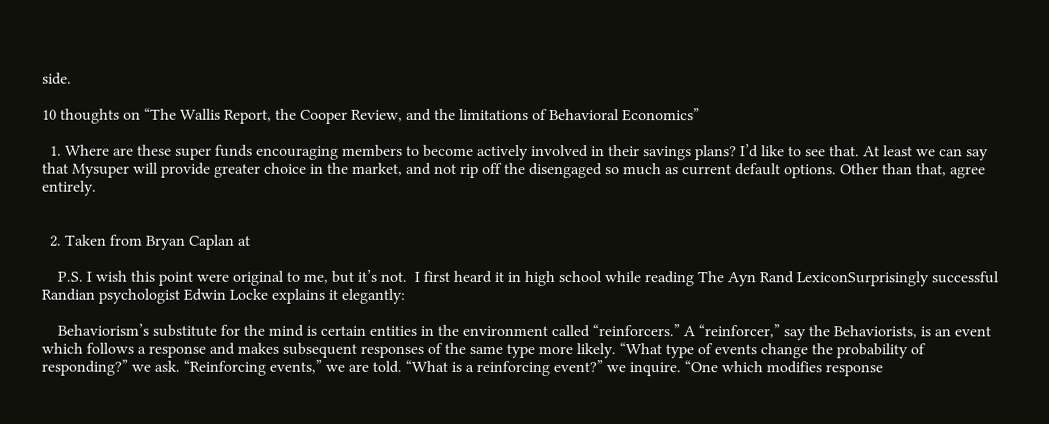side.

10 thoughts on “The Wallis Report, the Cooper Review, and the limitations of Behavioral Economics”

  1. Where are these super funds encouraging members to become actively involved in their savings plans? I’d like to see that. At least we can say that Mysuper will provide greater choice in the market, and not rip off the disengaged so much as current default options. Other than that, agree entirely.


  2. Taken from Bryan Caplan at

    P.S. I wish this point were original to me, but it’s not.  I first heard it in high school while reading The Ayn Rand LexiconSurprisingly successful Randian psychologist Edwin Locke explains it elegantly:

    Behaviorism’s substitute for the mind is certain entities in the environment called “reinforcers.” A “reinforcer,” say the Behaviorists, is an event which follows a response and makes subsequent responses of the same type more likely. “What type of events change the probability of responding?” we ask. “Reinforcing events,” we are told. “What is a reinforcing event?” we inquire. “One which modifies response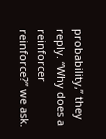probability,” they reply. “Why does a reinforcer reinforce?” we ask.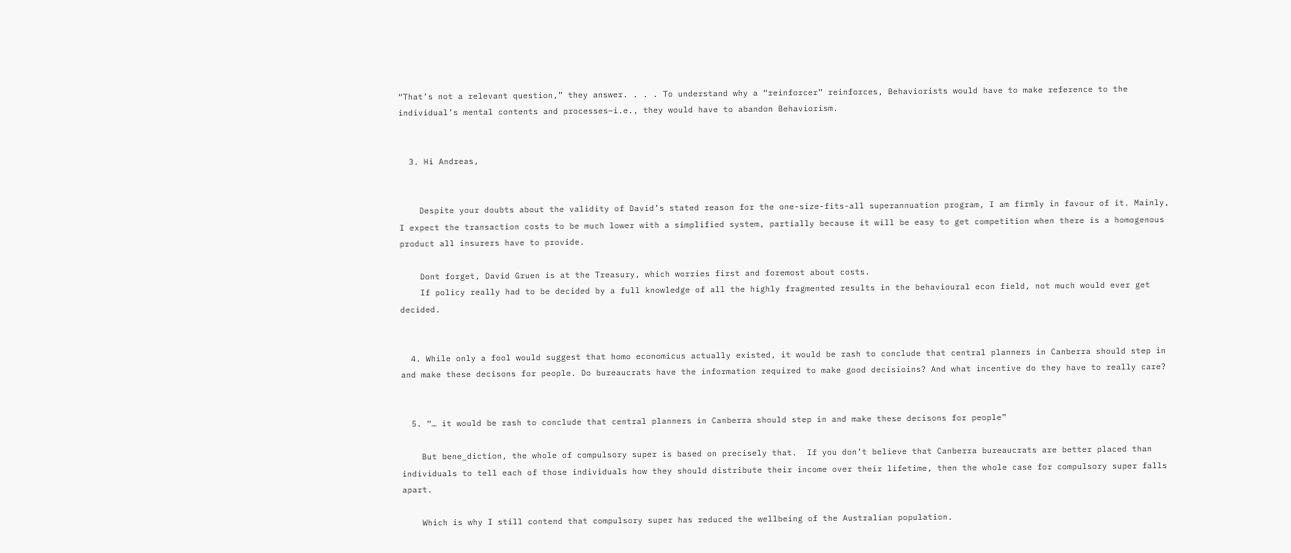“That’s not a relevant question,” they answer. . . . To understand why a “reinforcer” reinforces, Behaviorists would have to make reference to the individual’s mental contents and processes–i.e., they would have to abandon Behaviorism.


  3. Hi Andreas,


    Despite your doubts about the validity of David’s stated reason for the one-size-fits-all superannuation program, I am firmly in favour of it. Mainly, I expect the transaction costs to be much lower with a simplified system, partially because it will be easy to get competition when there is a homogenous product all insurers have to provide.

    Dont forget, David Gruen is at the Treasury, which worries first and foremost about costs.
    If policy really had to be decided by a full knowledge of all the highly fragmented results in the behavioural econ field, not much would ever get decided.


  4. While only a fool would suggest that homo economicus actually existed, it would be rash to conclude that central planners in Canberra should step in and make these decisons for people. Do bureaucrats have the information required to make good decisioins? And what incentive do they have to really care?


  5. “… it would be rash to conclude that central planners in Canberra should step in and make these decisons for people”

    But bene_diction, the whole of compulsory super is based on precisely that.  If you don’t believe that Canberra bureaucrats are better placed than individuals to tell each of those individuals how they should distribute their income over their lifetime, then the whole case for compulsory super falls apart.

    Which is why I still contend that compulsory super has reduced the wellbeing of the Australian population.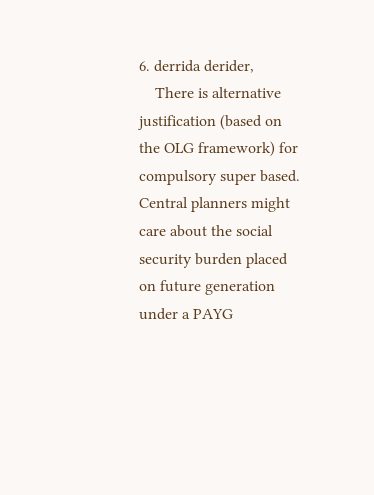6. derrida derider,
    There is alternative justification (based on the OLG framework) for compulsory super based. Central planners might care about the social security burden placed on future generation under a PAYG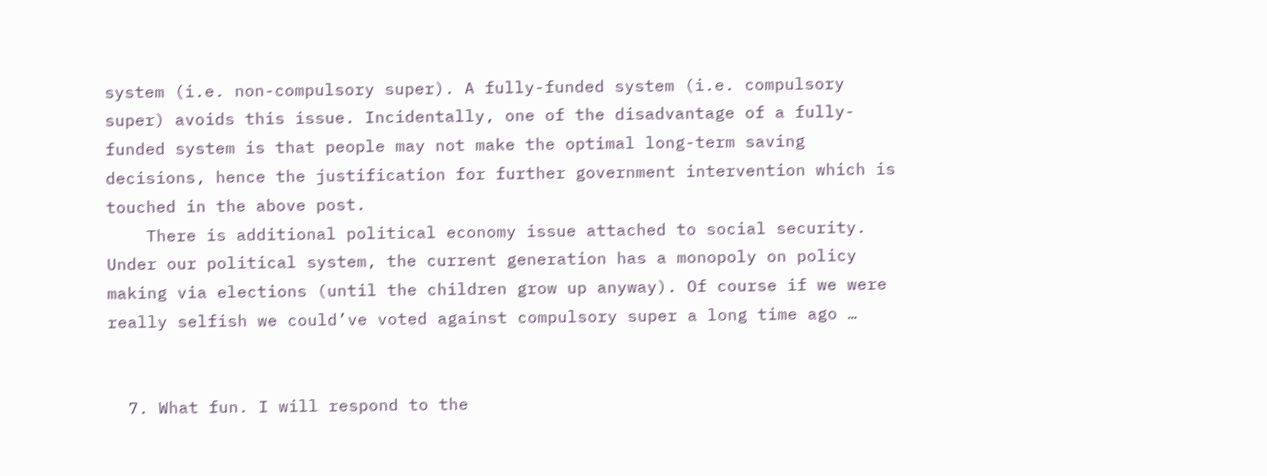system (i.e. non-compulsory super). A fully-funded system (i.e. compulsory super) avoids this issue. Incidentally, one of the disadvantage of a fully-funded system is that people may not make the optimal long-term saving decisions, hence the justification for further government intervention which is touched in the above post.
    There is additional political economy issue attached to social security. Under our political system, the current generation has a monopoly on policy making via elections (until the children grow up anyway). Of course if we were really selfish we could’ve voted against compulsory super a long time ago …


  7. What fun. I will respond to the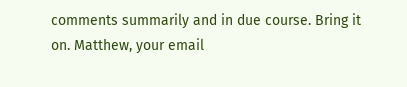comments summarily and in due course. Bring it on. Matthew, your email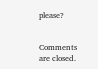please?


Comments are closed.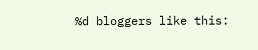%d bloggers like this: